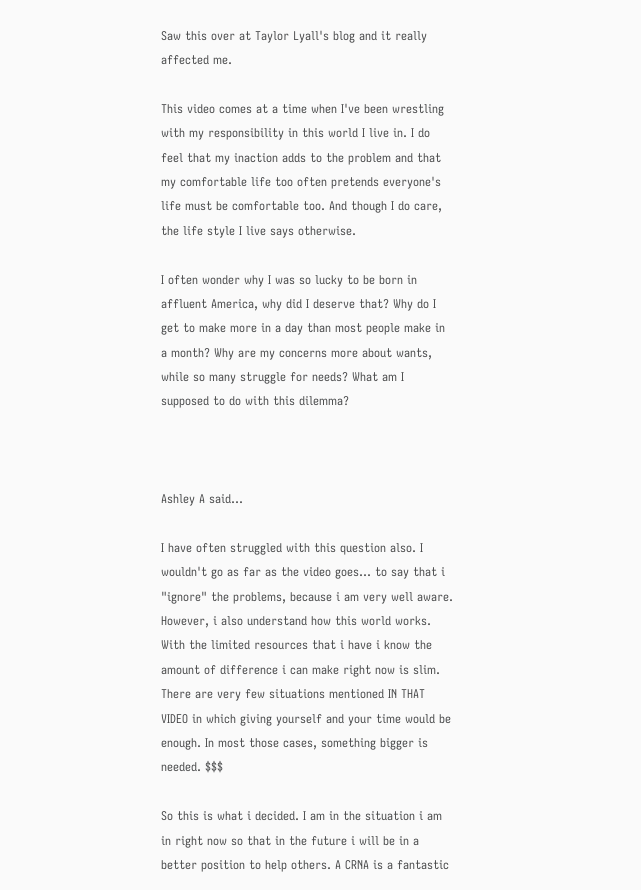Saw this over at Taylor Lyall's blog and it really affected me.

This video comes at a time when I've been wrestling with my responsibility in this world I live in. I do feel that my inaction adds to the problem and that my comfortable life too often pretends everyone's life must be comfortable too. And though I do care, the life style I live says otherwise.

I often wonder why I was so lucky to be born in affluent America, why did I deserve that? Why do I get to make more in a day than most people make in a month? Why are my concerns more about wants, while so many struggle for needs? What am I supposed to do with this dilemma?



Ashley A said...

I have often struggled with this question also. I wouldn't go as far as the video goes... to say that i "ignore" the problems, because i am very well aware. However, i also understand how this world works. With the limited resources that i have i know the amount of difference i can make right now is slim. There are very few situations mentioned IN THAT VIDEO in which giving yourself and your time would be enough. In most those cases, something bigger is needed. $$$

So this is what i decided. I am in the situation i am in right now so that in the future i will be in a better position to help others. A CRNA is a fantastic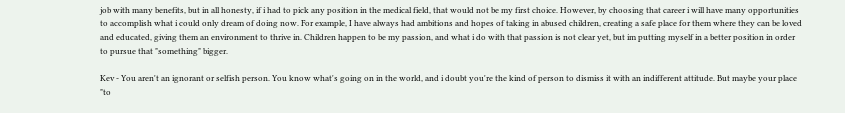job with many benefits, but in all honesty, if i had to pick any position in the medical field, that would not be my first choice. However, by choosing that career i will have many opportunities to accomplish what i could only dream of doing now. For example, I have always had ambitions and hopes of taking in abused children, creating a safe place for them where they can be loved and educated, giving them an environment to thrive in. Children happen to be my passion, and what i do with that passion is not clear yet, but im putting myself in a better position in order to pursue that "something" bigger.

Kev - You aren't an ignorant or selfish person. You know what's going on in the world, and i doubt you're the kind of person to dismiss it with an indifferent attitude. But maybe your place "to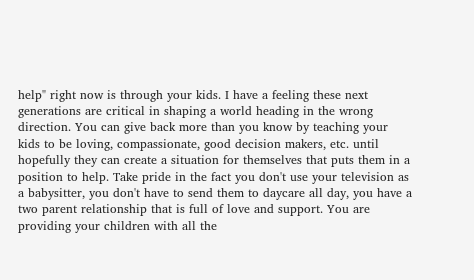help" right now is through your kids. I have a feeling these next generations are critical in shaping a world heading in the wrong direction. You can give back more than you know by teaching your kids to be loving, compassionate, good decision makers, etc. until hopefully they can create a situation for themselves that puts them in a position to help. Take pride in the fact you don't use your television as a babysitter, you don't have to send them to daycare all day, you have a two parent relationship that is full of love and support. You are providing your children with all the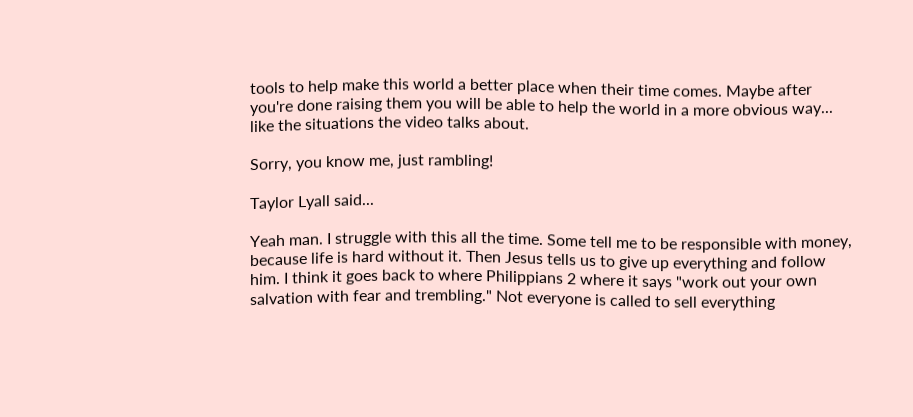tools to help make this world a better place when their time comes. Maybe after you're done raising them you will be able to help the world in a more obvious way... like the situations the video talks about.

Sorry, you know me, just rambling!

Taylor Lyall said...

Yeah man. I struggle with this all the time. Some tell me to be responsible with money, because life is hard without it. Then Jesus tells us to give up everything and follow him. I think it goes back to where Philippians 2 where it says "work out your own salvation with fear and trembling." Not everyone is called to sell everything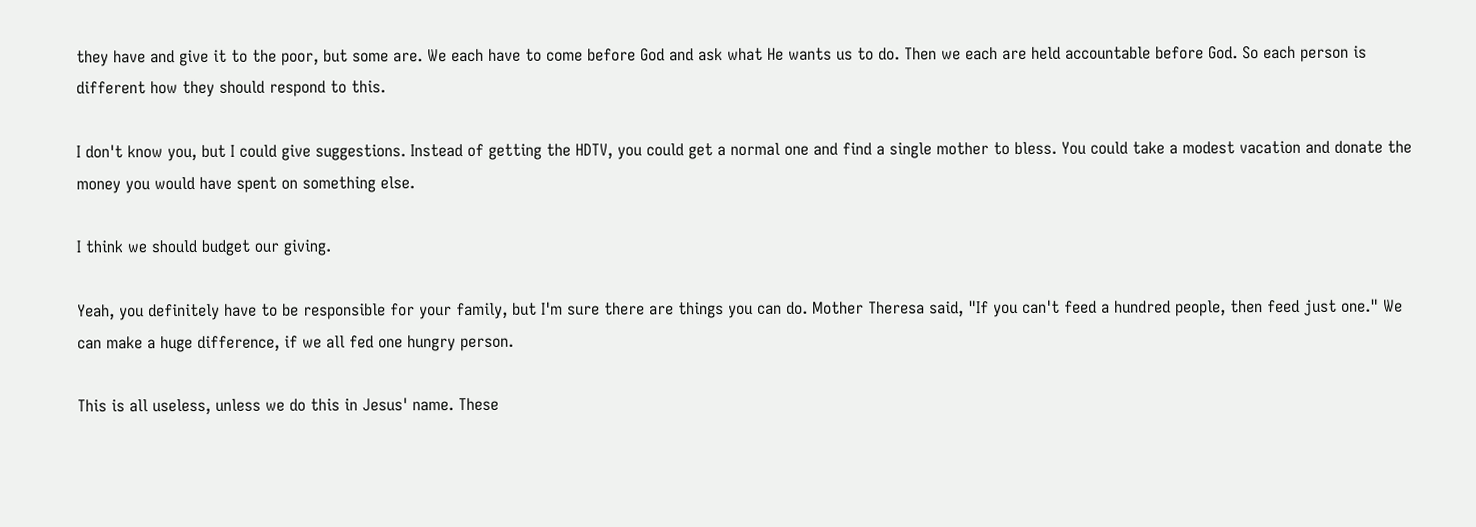they have and give it to the poor, but some are. We each have to come before God and ask what He wants us to do. Then we each are held accountable before God. So each person is different how they should respond to this.

I don't know you, but I could give suggestions. Instead of getting the HDTV, you could get a normal one and find a single mother to bless. You could take a modest vacation and donate the money you would have spent on something else.

I think we should budget our giving.

Yeah, you definitely have to be responsible for your family, but I'm sure there are things you can do. Mother Theresa said, "If you can't feed a hundred people, then feed just one." We can make a huge difference, if we all fed one hungry person.

This is all useless, unless we do this in Jesus' name. These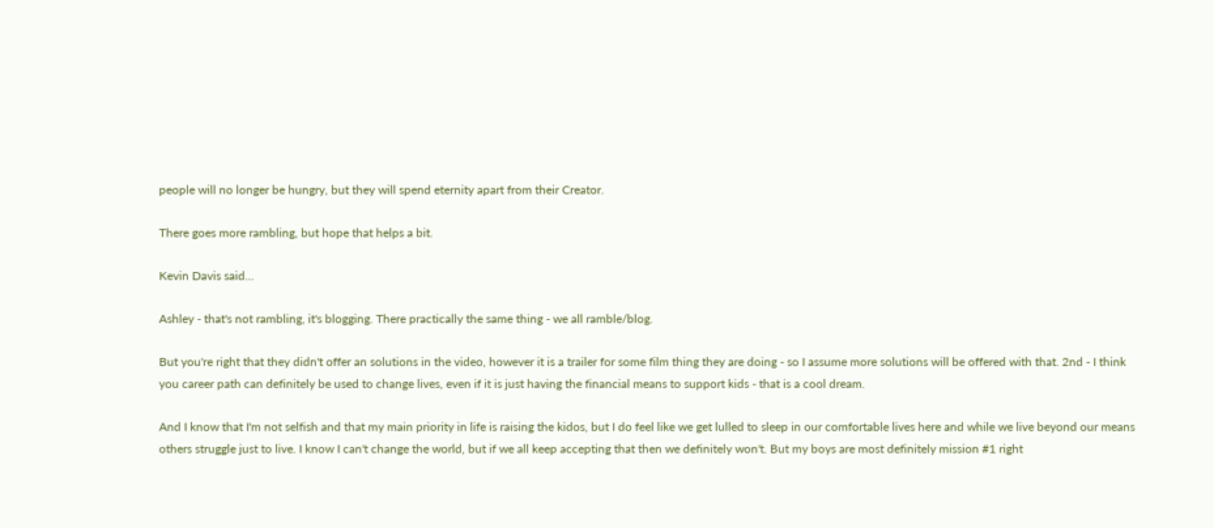people will no longer be hungry, but they will spend eternity apart from their Creator.

There goes more rambling, but hope that helps a bit.

Kevin Davis said...

Ashley - that's not rambling, it's blogging. There practically the same thing - we all ramble/blog.

But you're right that they didn't offer an solutions in the video, however it is a trailer for some film thing they are doing - so I assume more solutions will be offered with that. 2nd - I think you career path can definitely be used to change lives, even if it is just having the financial means to support kids - that is a cool dream.

And I know that I'm not selfish and that my main priority in life is raising the kidos, but I do feel like we get lulled to sleep in our comfortable lives here and while we live beyond our means others struggle just to live. I know I can't change the world, but if we all keep accepting that then we definitely won't. But my boys are most definitely mission #1 right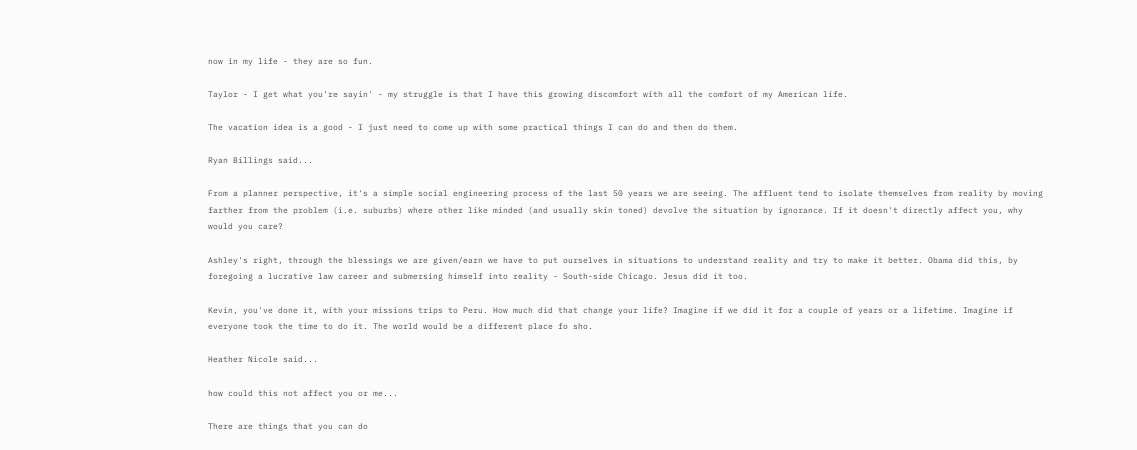now in my life - they are so fun.

Taylor - I get what you're sayin' - my struggle is that I have this growing discomfort with all the comfort of my American life.

The vacation idea is a good - I just need to come up with some practical things I can do and then do them.

Ryan Billings said...

From a planner perspective, it's a simple social engineering process of the last 50 years we are seeing. The affluent tend to isolate themselves from reality by moving farther from the problem (i.e. suburbs) where other like minded (and usually skin toned) devolve the situation by ignorance. If it doesn't directly affect you, why would you care?

Ashley's right, through the blessings we are given/earn we have to put ourselves in situations to understand reality and try to make it better. Obama did this, by foregoing a lucrative law career and submersing himself into reality - South-side Chicago. Jesus did it too.

Kevin, you've done it, with your missions trips to Peru. How much did that change your life? Imagine if we did it for a couple of years or a lifetime. Imagine if everyone took the time to do it. The world would be a different place fo sho.

Heather Nicole said...

how could this not affect you or me...

There are things that you can do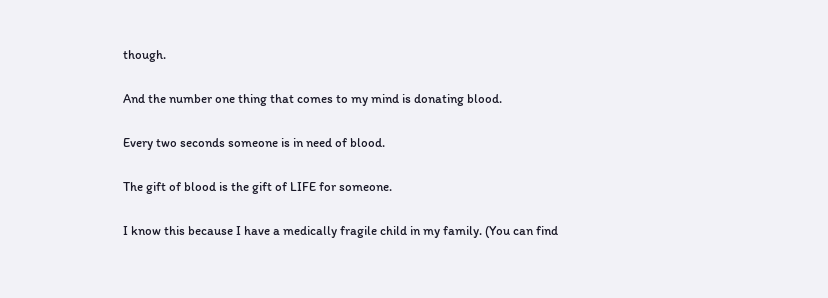though.

And the number one thing that comes to my mind is donating blood.

Every two seconds someone is in need of blood.

The gift of blood is the gift of LIFE for someone.

I know this because I have a medically fragile child in my family. (You can find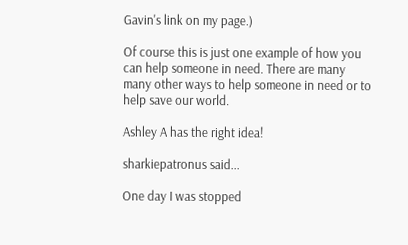Gavin's link on my page.)

Of course this is just one example of how you can help someone in need. There are many many other ways to help someone in need or to help save our world.

Ashley A has the right idea!

sharkiepatronus said...

One day I was stopped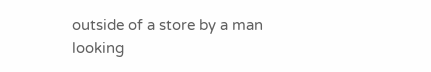outside of a store by a man looking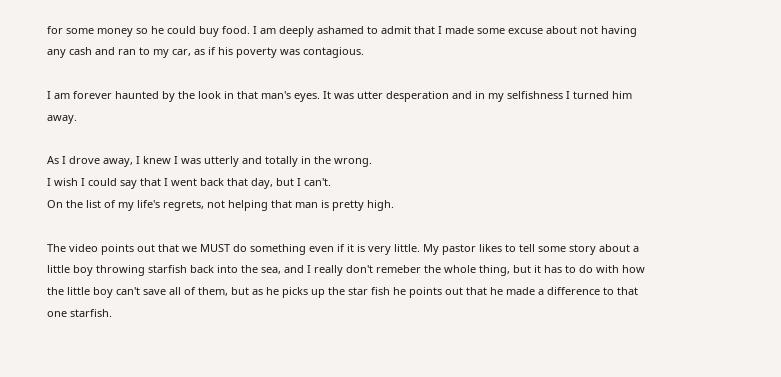for some money so he could buy food. I am deeply ashamed to admit that I made some excuse about not having any cash and ran to my car, as if his poverty was contagious.

I am forever haunted by the look in that man's eyes. It was utter desperation and in my selfishness I turned him away.

As I drove away, I knew I was utterly and totally in the wrong.
I wish I could say that I went back that day, but I can't.
On the list of my life's regrets, not helping that man is pretty high.

The video points out that we MUST do something even if it is very little. My pastor likes to tell some story about a little boy throwing starfish back into the sea, and I really don't remeber the whole thing, but it has to do with how the little boy can't save all of them, but as he picks up the star fish he points out that he made a difference to that one starfish.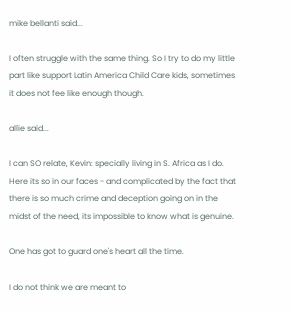mike bellanti said...

I often struggle with the same thing. So I try to do my little part like support Latin America Child Care kids, sometimes it does not fee like enough though.

allie said...

I can SO relate, Kevin: specially living in S. Africa as I do.
Here its so in our faces - and complicated by the fact that there is so much crime and deception going on in the midst of the need, its impossible to know what is genuine.

One has got to guard one's heart all the time.

I do not think we are meant to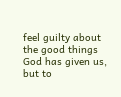feel guilty about the good things God has given us, but to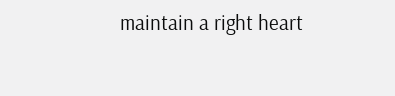maintain a right heart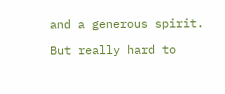and a generous spirit.

But really hard to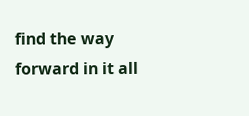find the way forward in it all